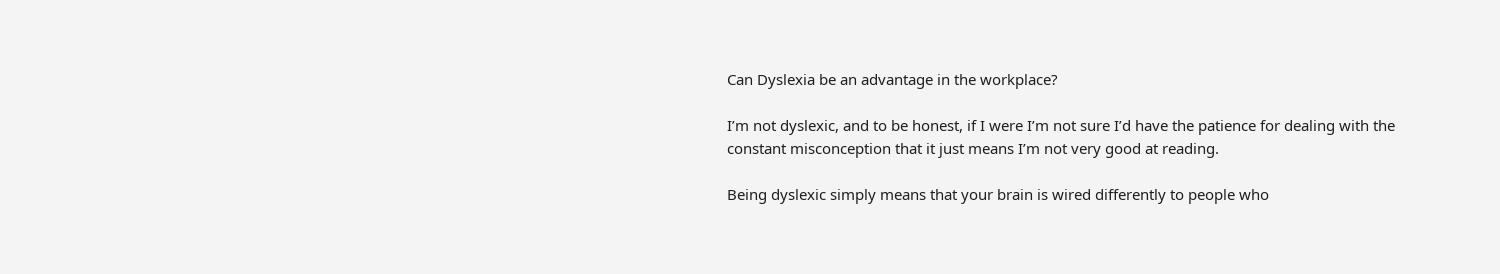Can Dyslexia be an advantage in the workplace?

I’m not dyslexic, and to be honest, if I were I’m not sure I’d have the patience for dealing with the constant misconception that it just means I’m not very good at reading.

Being dyslexic simply means that your brain is wired differently to people who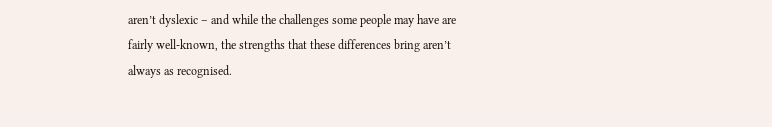aren’t dyslexic – and while the challenges some people may have are fairly well-known, the strengths that these differences bring aren’t always as recognised.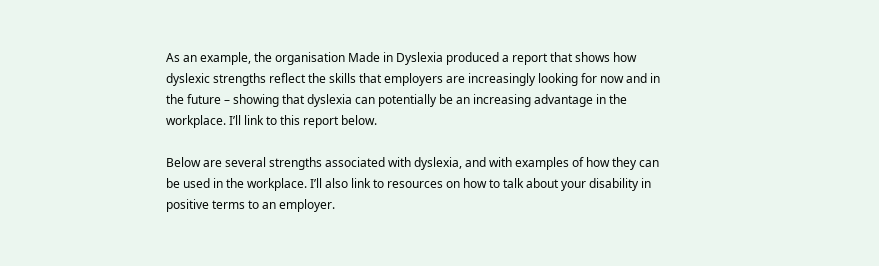As an example, the organisation Made in Dyslexia produced a report that shows how dyslexic strengths reflect the skills that employers are increasingly looking for now and in the future – showing that dyslexia can potentially be an increasing advantage in the workplace. I’ll link to this report below.

Below are several strengths associated with dyslexia, and with examples of how they can be used in the workplace. I’ll also link to resources on how to talk about your disability in positive terms to an employer.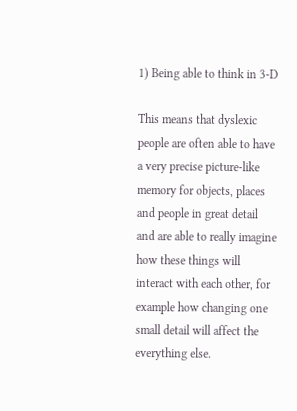1) Being able to think in 3-D

This means that dyslexic people are often able to have a very precise picture-like memory for objects, places and people in great detail and are able to really imagine how these things will interact with each other, for example how changing one small detail will affect the everything else.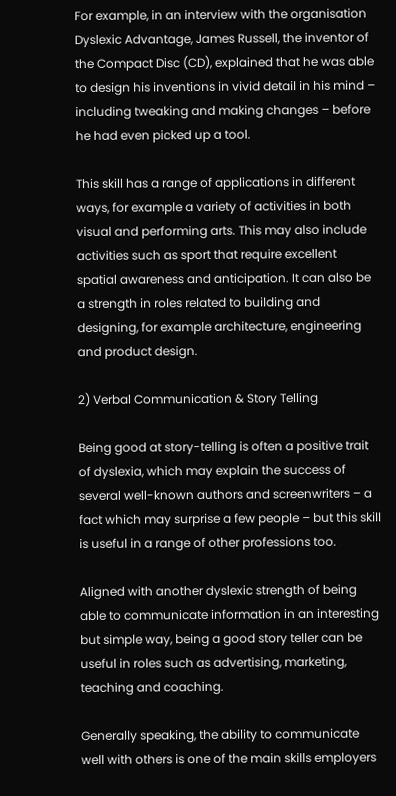For example, in an interview with the organisation Dyslexic Advantage, James Russell, the inventor of the Compact Disc (CD), explained that he was able to design his inventions in vivid detail in his mind – including tweaking and making changes – before he had even picked up a tool.

This skill has a range of applications in different ways, for example a variety of activities in both visual and performing arts. This may also include activities such as sport that require excellent spatial awareness and anticipation. It can also be a strength in roles related to building and designing, for example architecture, engineering and product design.

2) Verbal Communication & Story Telling

Being good at story-telling is often a positive trait of dyslexia, which may explain the success of several well-known authors and screenwriters – a fact which may surprise a few people – but this skill is useful in a range of other professions too.

Aligned with another dyslexic strength of being able to communicate information in an interesting but simple way, being a good story teller can be useful in roles such as advertising, marketing, teaching and coaching.

Generally speaking, the ability to communicate well with others is one of the main skills employers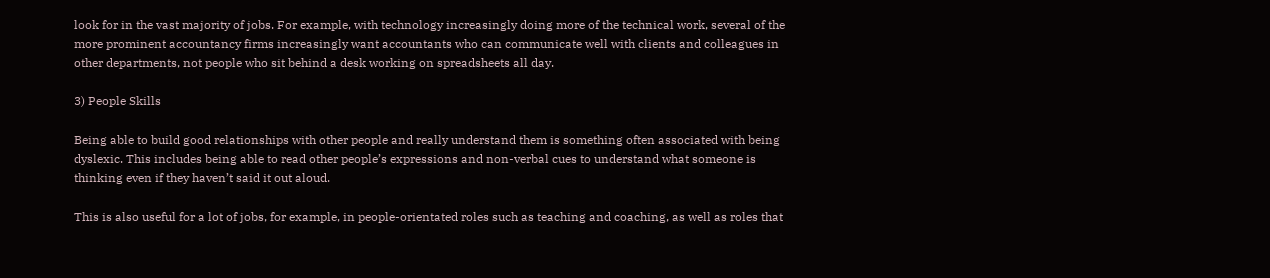look for in the vast majority of jobs. For example, with technology increasingly doing more of the technical work, several of the more prominent accountancy firms increasingly want accountants who can communicate well with clients and colleagues in other departments, not people who sit behind a desk working on spreadsheets all day.

3) People Skills

Being able to build good relationships with other people and really understand them is something often associated with being dyslexic. This includes being able to read other people’s expressions and non-verbal cues to understand what someone is thinking even if they haven’t said it out aloud.

This is also useful for a lot of jobs, for example, in people-orientated roles such as teaching and coaching, as well as roles that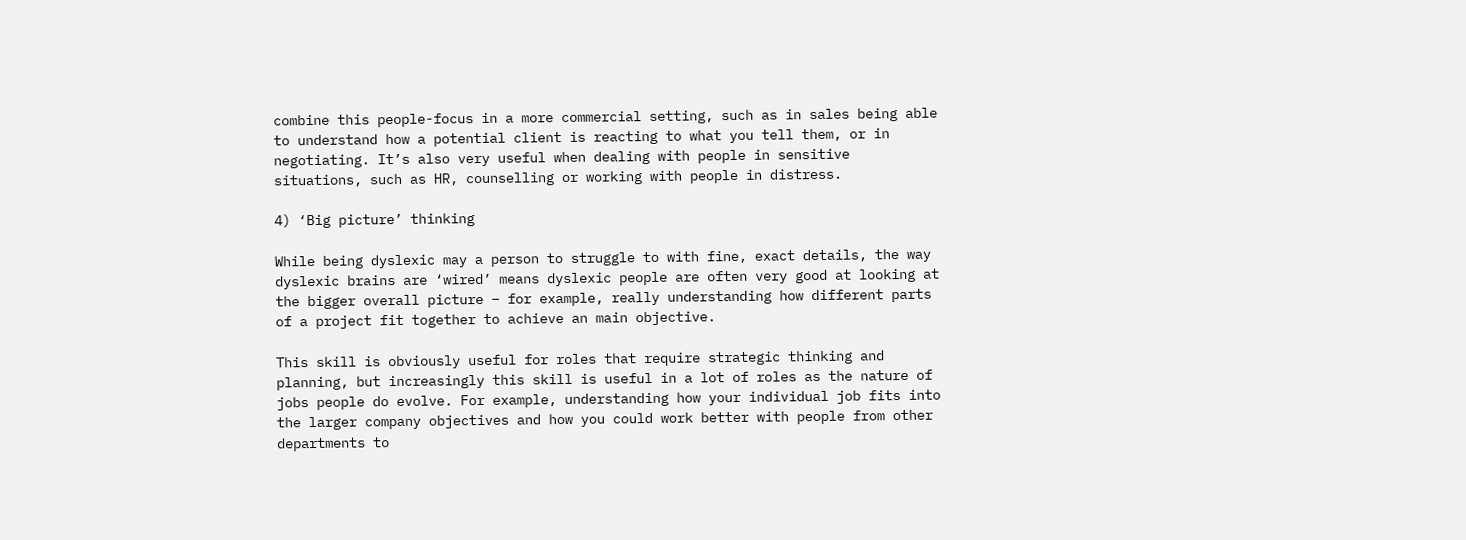combine this people-focus in a more commercial setting, such as in sales being able to understand how a potential client is reacting to what you tell them, or in negotiating. It’s also very useful when dealing with people in sensitive situations, such as HR, counselling or working with people in distress.

4) ‘Big picture’ thinking

While being dyslexic may a person to struggle to with fine, exact details, the way dyslexic brains are ‘wired’ means dyslexic people are often very good at looking at the bigger overall picture – for example, really understanding how different parts of a project fit together to achieve an main objective.

This skill is obviously useful for roles that require strategic thinking and planning, but increasingly this skill is useful in a lot of roles as the nature of jobs people do evolve. For example, understanding how your individual job fits into the larger company objectives and how you could work better with people from other departments to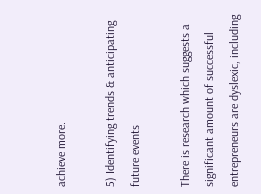achieve more.

5) Identifying trends & anticipating future events

There is research which suggests a significant amount of successful entrepreneurs are dyslexic, including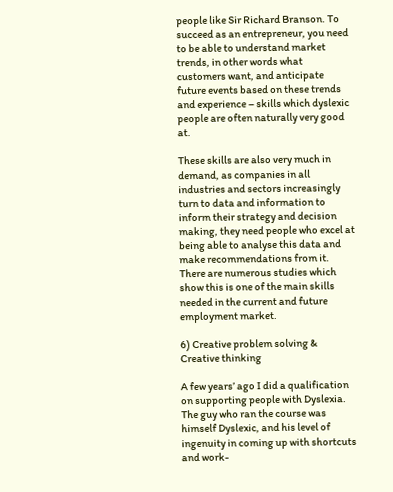people like Sir Richard Branson. To succeed as an entrepreneur, you need to be able to understand market trends, in other words what customers want, and anticipate future events based on these trends and experience – skills which dyslexic people are often naturally very good at.

These skills are also very much in demand, as companies in all industries and sectors increasingly turn to data and information to inform their strategy and decision making, they need people who excel at being able to analyse this data and make recommendations from it. There are numerous studies which show this is one of the main skills needed in the current and future employment market.

6) Creative problem solving & Creative thinking

A few years’ ago I did a qualification on supporting people with Dyslexia. The guy who ran the course was himself Dyslexic, and his level of ingenuity in coming up with shortcuts and work-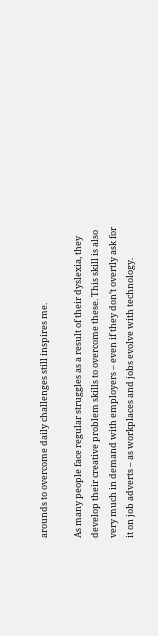arounds to overcome daily challenges still inspires me.

As many people face regular struggles as a result of their dyslexia, they develop their creative problem skills to overcome these. This skill is also very much in demand with employers – even if they don’t overtly ask for it on job adverts – as workplaces and jobs evolve with technology.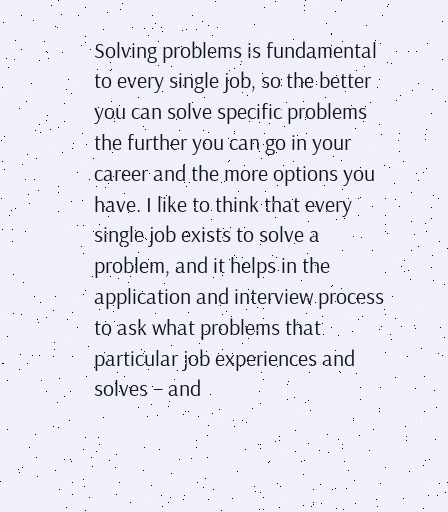Solving problems is fundamental to every single job, so the better you can solve specific problems the further you can go in your career and the more options you have. I like to think that every single job exists to solve a problem, and it helps in the application and interview process to ask what problems that particular job experiences and solves – and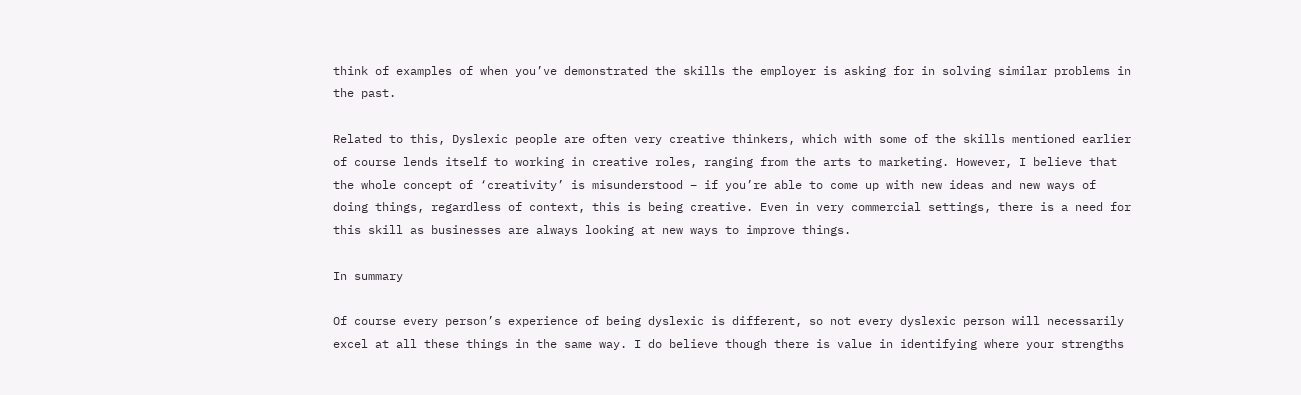think of examples of when you’ve demonstrated the skills the employer is asking for in solving similar problems in the past.

Related to this, Dyslexic people are often very creative thinkers, which with some of the skills mentioned earlier of course lends itself to working in creative roles, ranging from the arts to marketing. However, I believe that the whole concept of ‘creativity’ is misunderstood – if you’re able to come up with new ideas and new ways of doing things, regardless of context, this is being creative. Even in very commercial settings, there is a need for this skill as businesses are always looking at new ways to improve things.

In summary

Of course every person’s experience of being dyslexic is different, so not every dyslexic person will necessarily excel at all these things in the same way. I do believe though there is value in identifying where your strengths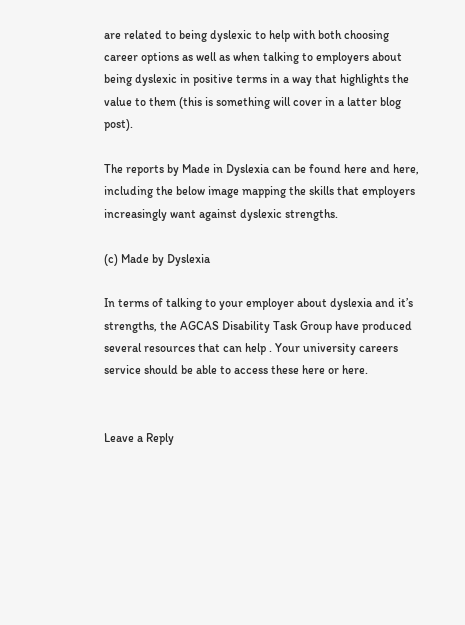are related to being dyslexic to help with both choosing career options as well as when talking to employers about being dyslexic in positive terms in a way that highlights the value to them (this is something will cover in a latter blog post).

The reports by Made in Dyslexia can be found here and here, including the below image mapping the skills that employers increasingly want against dyslexic strengths.

(c) Made by Dyslexia

In terms of talking to your employer about dyslexia and it’s strengths, the AGCAS Disability Task Group have produced several resources that can help . Your university careers service should be able to access these here or here.


Leave a Reply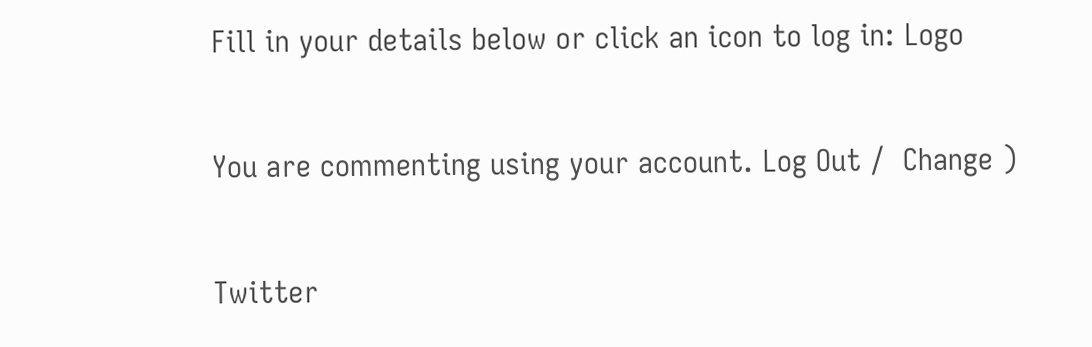Fill in your details below or click an icon to log in: Logo

You are commenting using your account. Log Out /  Change )

Twitter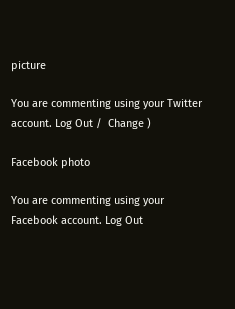picture

You are commenting using your Twitter account. Log Out /  Change )

Facebook photo

You are commenting using your Facebook account. Log Out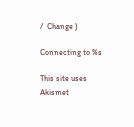/  Change )

Connecting to %s

This site uses Akismet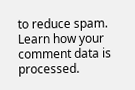to reduce spam. Learn how your comment data is processed.